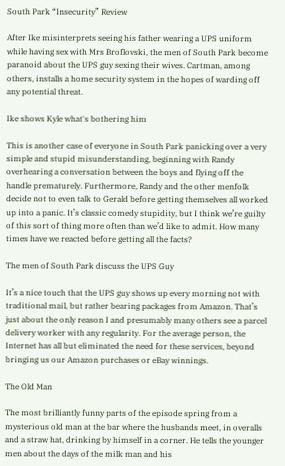South Park “Insecurity” Review

After Ike misinterprets seeing his father wearing a UPS uniform while having sex with Mrs Broflovski, the men of South Park become paranoid about the UPS guy sexing their wives. Cartman, among others, installs a home security system in the hopes of warding off any potential threat.

Ike shows Kyle what's bothering him

This is another case of everyone in South Park panicking over a very simple and stupid misunderstanding, beginning with Randy overhearing a conversation between the boys and flying off the handle prematurely. Furthermore, Randy and the other menfolk decide not to even talk to Gerald before getting themselves all worked up into a panic. It’s classic comedy stupidity, but I think we’re guilty of this sort of thing more often than we’d like to admit. How many times have we reacted before getting all the facts?

The men of South Park discuss the UPS Guy

It’s a nice touch that the UPS guy shows up every morning not with traditional mail, but rather bearing packages from Amazon. That’s just about the only reason I and presumably many others see a parcel delivery worker with any regularity. For the average person, the Internet has all but eliminated the need for these services, beyond bringing us our Amazon purchases or eBay winnings.

The Old Man

The most brilliantly funny parts of the episode spring from a mysterious old man at the bar where the husbands meet, in overalls and a straw hat, drinking by himself in a corner. He tells the younger men about the days of the milk man and his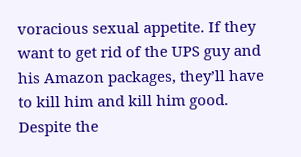voracious sexual appetite. If they want to get rid of the UPS guy and his Amazon packages, they’ll have to kill him and kill him good. Despite the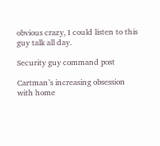obvious crazy, I could listen to this guy talk all day.

Security guy command post

Cartman’s increasing obsession with home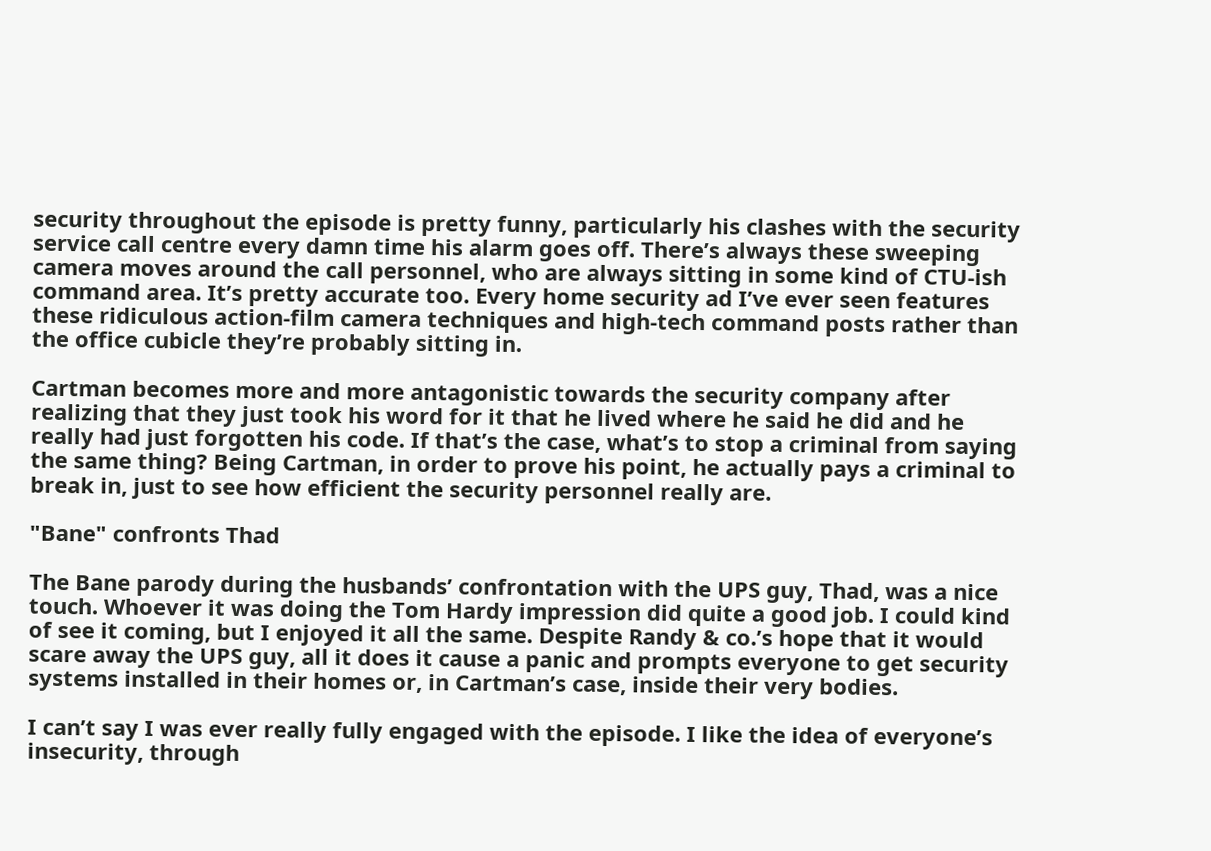security throughout the episode is pretty funny, particularly his clashes with the security service call centre every damn time his alarm goes off. There’s always these sweeping camera moves around the call personnel, who are always sitting in some kind of CTU-ish command area. It’s pretty accurate too. Every home security ad I’ve ever seen features these ridiculous action-film camera techniques and high-tech command posts rather than the office cubicle they’re probably sitting in.

Cartman becomes more and more antagonistic towards the security company after realizing that they just took his word for it that he lived where he said he did and he really had just forgotten his code. If that’s the case, what’s to stop a criminal from saying the same thing? Being Cartman, in order to prove his point, he actually pays a criminal to break in, just to see how efficient the security personnel really are.

"Bane" confronts Thad

The Bane parody during the husbands’ confrontation with the UPS guy, Thad, was a nice touch. Whoever it was doing the Tom Hardy impression did quite a good job. I could kind of see it coming, but I enjoyed it all the same. Despite Randy & co.’s hope that it would scare away the UPS guy, all it does it cause a panic and prompts everyone to get security systems installed in their homes or, in Cartman’s case, inside their very bodies.

I can’t say I was ever really fully engaged with the episode. I like the idea of everyone’s insecurity, through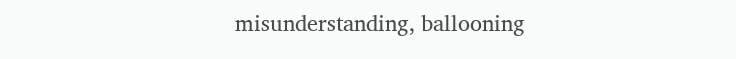misunderstanding, ballooning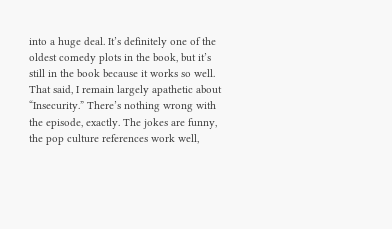into a huge deal. It’s definitely one of the oldest comedy plots in the book, but it’s still in the book because it works so well. That said, I remain largely apathetic about “Insecurity.” There’s nothing wrong with the episode, exactly. The jokes are funny, the pop culture references work well,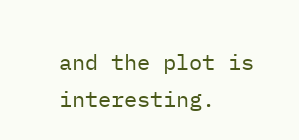and the plot is interesting.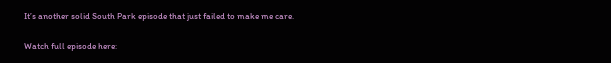It’s another solid South Park episode that just failed to make me care.

Watch full episode here: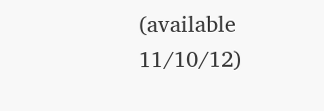(available 11/10/12)